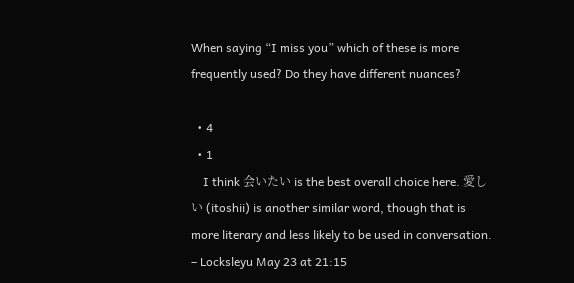When saying “I miss you” which of these is more frequently used? Do they have different nuances?

  • 4
  • 1
    I think 会いたい is the best overall choice here. 愛しい (itoshii) is another similar word, though that is more literary and less likely to be used in conversation. – Locksleyu May 23 at 21:15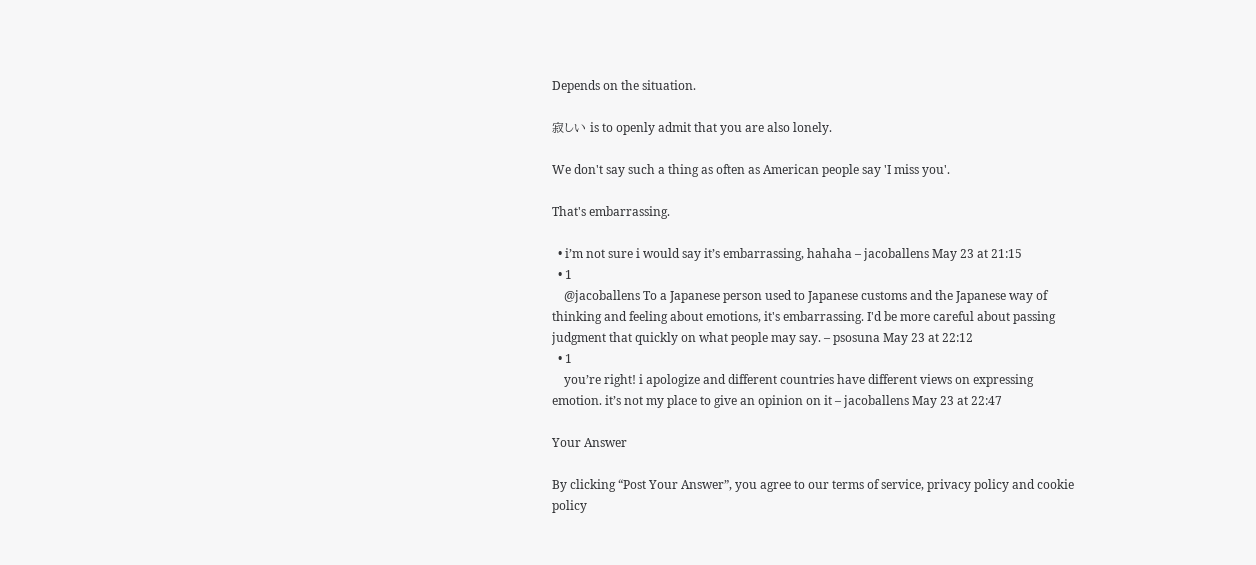Depends on the situation.

寂しい is to openly admit that you are also lonely.

We don't say such a thing as often as American people say 'I miss you'.

That's embarrassing.

  • i’m not sure i would say it’s embarrassing, hahaha – jacoballens May 23 at 21:15
  • 1
    @jacoballens To a Japanese person used to Japanese customs and the Japanese way of thinking and feeling about emotions, it's embarrassing. I'd be more careful about passing judgment that quickly on what people may say. – psosuna May 23 at 22:12
  • 1
    you’re right! i apologize and different countries have different views on expressing emotion. it’s not my place to give an opinion on it – jacoballens May 23 at 22:47

Your Answer

By clicking “Post Your Answer”, you agree to our terms of service, privacy policy and cookie policy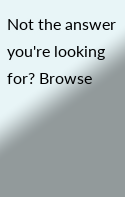Not the answer you're looking for? Browse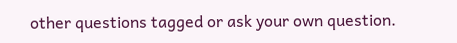other questions tagged or ask your own question.